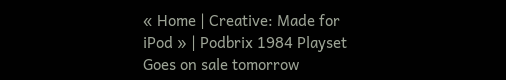« Home | Creative: Made for iPod » | Podbrix 1984 Playset Goes on sale tomorrow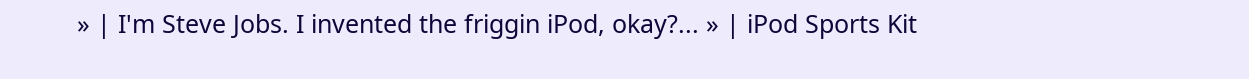» | I'm Steve Jobs. I invented the friggin iPod, okay?... » | iPod Sports Kit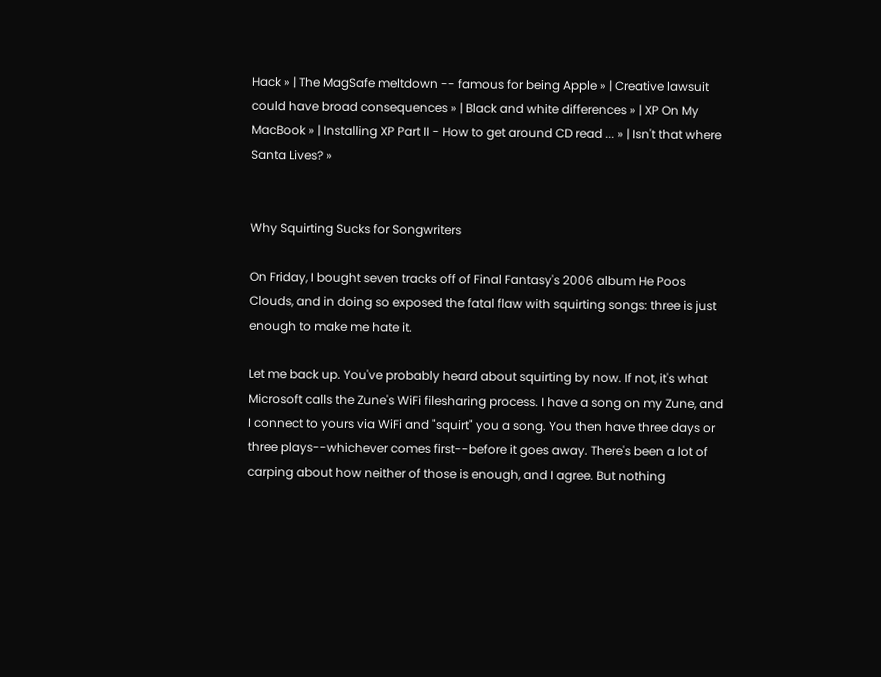Hack » | The MagSafe meltdown -- famous for being Apple » | Creative lawsuit could have broad consequences » | Black and white differences » | XP On My MacBook » | Installing XP Part II - How to get around CD read ... » | Isn't that where Santa Lives? »


Why Squirting Sucks for Songwriters

On Friday, I bought seven tracks off of Final Fantasy's 2006 album He Poos Clouds, and in doing so exposed the fatal flaw with squirting songs: three is just enough to make me hate it.

Let me back up. You've probably heard about squirting by now. If not, it's what Microsoft calls the Zune's WiFi filesharing process. I have a song on my Zune, and I connect to yours via WiFi and "squirt" you a song. You then have three days or three plays--whichever comes first--before it goes away. There's been a lot of carping about how neither of those is enough, and I agree. But nothing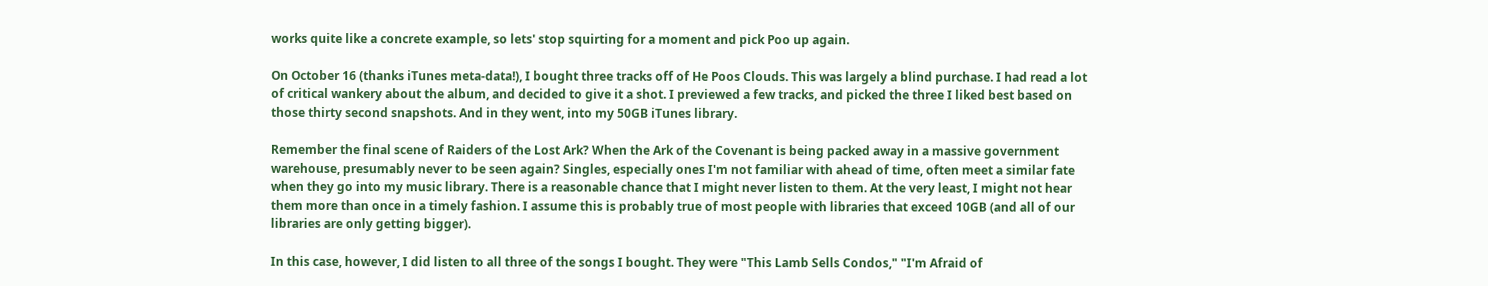works quite like a concrete example, so lets' stop squirting for a moment and pick Poo up again.

On October 16 (thanks iTunes meta-data!), I bought three tracks off of He Poos Clouds. This was largely a blind purchase. I had read a lot of critical wankery about the album, and decided to give it a shot. I previewed a few tracks, and picked the three I liked best based on those thirty second snapshots. And in they went, into my 50GB iTunes library.

Remember the final scene of Raiders of the Lost Ark? When the Ark of the Covenant is being packed away in a massive government warehouse, presumably never to be seen again? Singles, especially ones I'm not familiar with ahead of time, often meet a similar fate when they go into my music library. There is a reasonable chance that I might never listen to them. At the very least, I might not hear them more than once in a timely fashion. I assume this is probably true of most people with libraries that exceed 10GB (and all of our libraries are only getting bigger).

In this case, however, I did listen to all three of the songs I bought. They were "This Lamb Sells Condos," "I'm Afraid of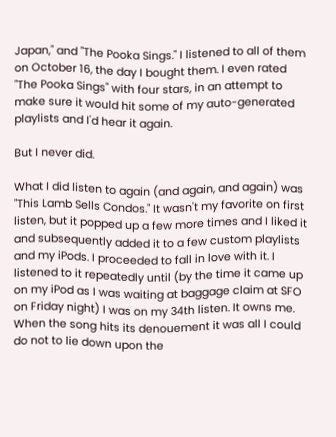Japan," and "The Pooka Sings." I listened to all of them on October 16, the day I bought them. I even rated "The Pooka Sings" with four stars, in an attempt to make sure it would hit some of my auto-generated playlists and I'd hear it again.

But I never did.

What I did listen to again (and again, and again) was "This Lamb Sells Condos." It wasn't my favorite on first listen, but it popped up a few more times and I liked it and subsequently added it to a few custom playlists and my iPods. I proceeded to fall in love with it. I listened to it repeatedly until (by the time it came up on my iPod as I was waiting at baggage claim at SFO on Friday night) I was on my 34th listen. It owns me. When the song hits its denouement it was all I could do not to lie down upon the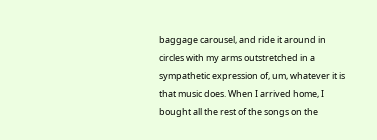baggage carousel, and ride it around in circles with my arms outstretched in a sympathetic expression of, um, whatever it is that music does. When I arrived home, I bought all the rest of the songs on the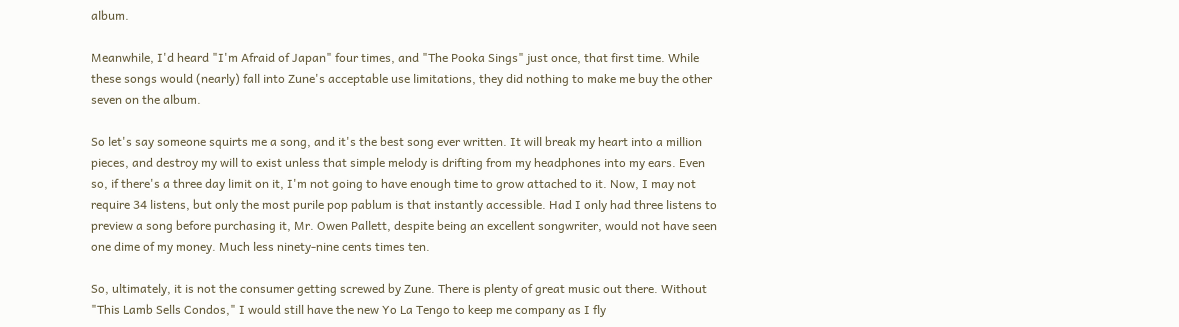album.

Meanwhile, I'd heard "I'm Afraid of Japan" four times, and "The Pooka Sings" just once, that first time. While these songs would (nearly) fall into Zune's acceptable use limitations, they did nothing to make me buy the other seven on the album.

So let's say someone squirts me a song, and it's the best song ever written. It will break my heart into a million pieces, and destroy my will to exist unless that simple melody is drifting from my headphones into my ears. Even so, if there's a three day limit on it, I'm not going to have enough time to grow attached to it. Now, I may not require 34 listens, but only the most purile pop pablum is that instantly accessible. Had I only had three listens to preview a song before purchasing it, Mr. Owen Pallett, despite being an excellent songwriter, would not have seen one dime of my money. Much less ninety-nine cents times ten.

So, ultimately, it is not the consumer getting screwed by Zune. There is plenty of great music out there. Without "This Lamb Sells Condos," I would still have the new Yo La Tengo to keep me company as I fly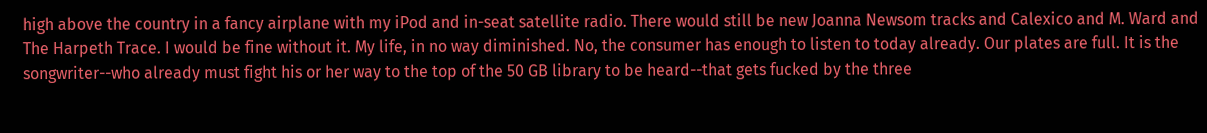high above the country in a fancy airplane with my iPod and in-seat satellite radio. There would still be new Joanna Newsom tracks and Calexico and M. Ward and The Harpeth Trace. I would be fine without it. My life, in no way diminished. No, the consumer has enough to listen to today already. Our plates are full. It is the songwriter--who already must fight his or her way to the top of the 50 GB library to be heard--that gets fucked by the three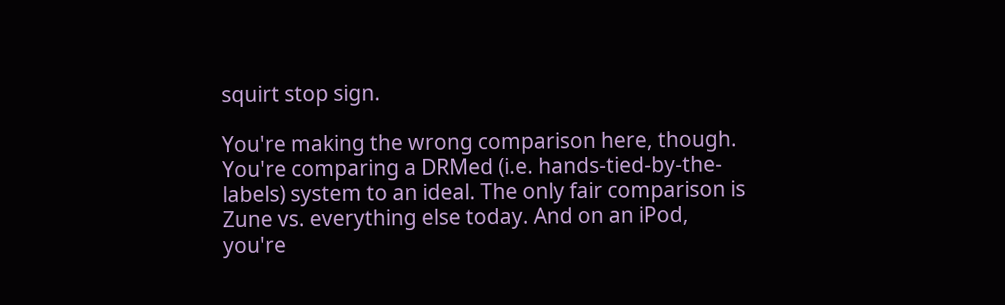squirt stop sign.

You're making the wrong comparison here, though. You're comparing a DRMed (i.e. hands-tied-by-the-labels) system to an ideal. The only fair comparison is Zune vs. everything else today. And on an iPod, you're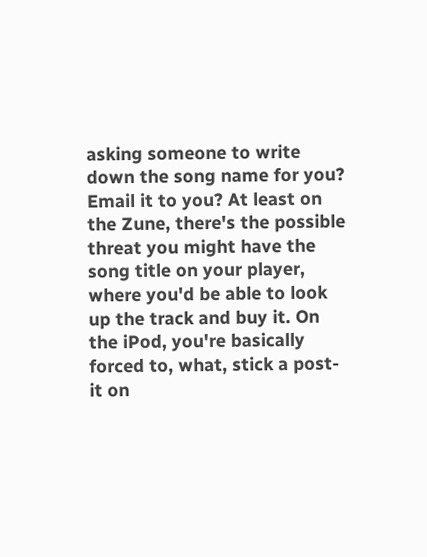asking someone to write down the song name for you? Email it to you? At least on the Zune, there's the possible threat you might have the song title on your player, where you'd be able to look up the track and buy it. On the iPod, you're basically forced to, what, stick a post-it on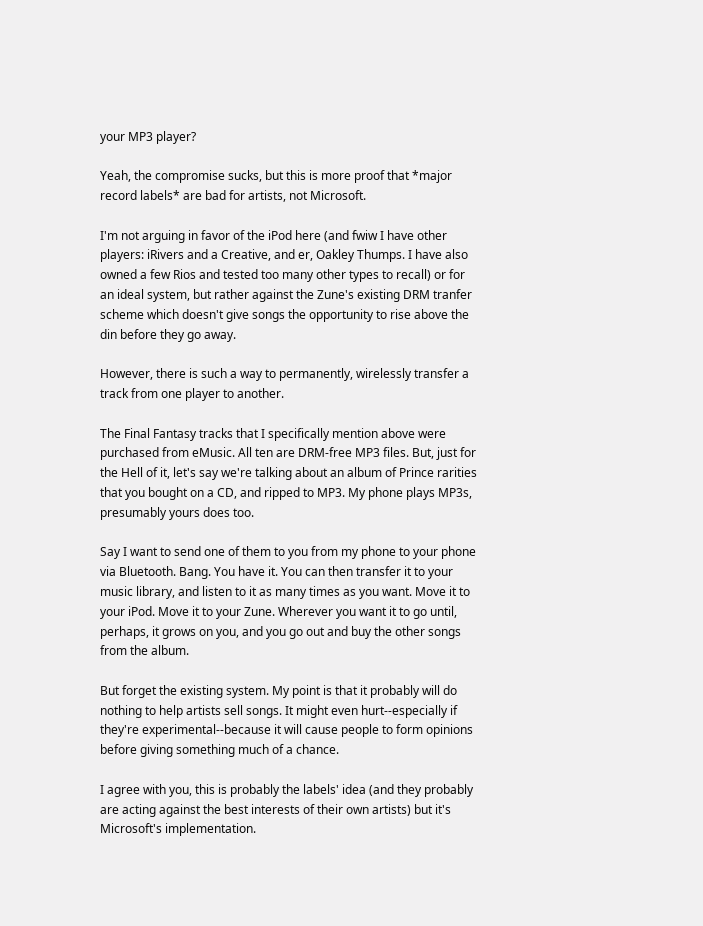your MP3 player?

Yeah, the compromise sucks, but this is more proof that *major record labels* are bad for artists, not Microsoft.

I'm not arguing in favor of the iPod here (and fwiw I have other players: iRivers and a Creative, and er, Oakley Thumps. I have also owned a few Rios and tested too many other types to recall) or for an ideal system, but rather against the Zune's existing DRM tranfer scheme which doesn't give songs the opportunity to rise above the din before they go away.

However, there is such a way to permanently, wirelessly transfer a track from one player to another.

The Final Fantasy tracks that I specifically mention above were purchased from eMusic. All ten are DRM-free MP3 files. But, just for the Hell of it, let's say we're talking about an album of Prince rarities that you bought on a CD, and ripped to MP3. My phone plays MP3s, presumably yours does too.

Say I want to send one of them to you from my phone to your phone via Bluetooth. Bang. You have it. You can then transfer it to your music library, and listen to it as many times as you want. Move it to your iPod. Move it to your Zune. Wherever you want it to go until, perhaps, it grows on you, and you go out and buy the other songs from the album.

But forget the existing system. My point is that it probably will do nothing to help artists sell songs. It might even hurt--especially if they're experimental--because it will cause people to form opinions before giving something much of a chance.

I agree with you, this is probably the labels' idea (and they probably are acting against the best interests of their own artists) but it's Microsoft's implementation.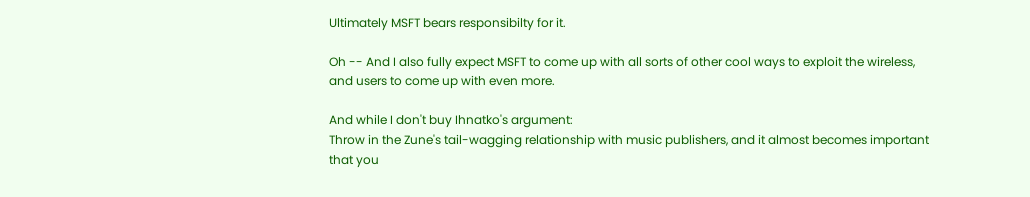Ultimately MSFT bears responsibilty for it.

Oh -- And I also fully expect MSFT to come up with all sorts of other cool ways to exploit the wireless, and users to come up with even more.

And while I don't buy Ihnatko's argument:
Throw in the Zune's tail-wagging relationship with music publishers, and it almost becomes important that you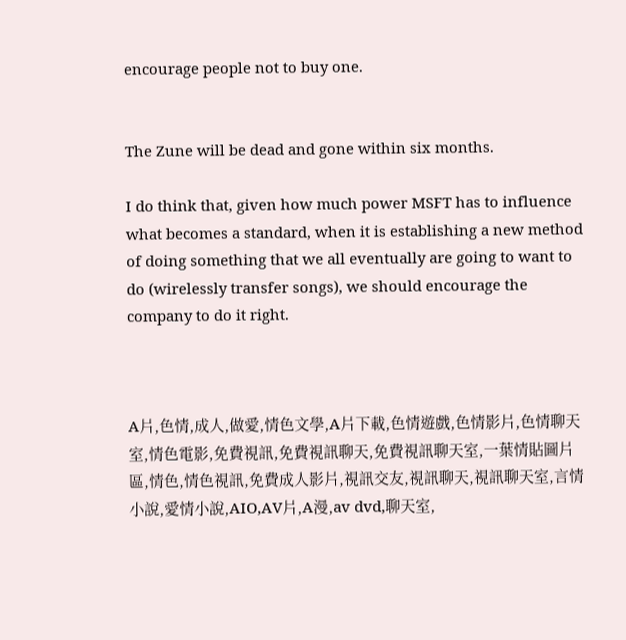encourage people not to buy one.


The Zune will be dead and gone within six months.

I do think that, given how much power MSFT has to influence what becomes a standard, when it is establishing a new method of doing something that we all eventually are going to want to do (wirelessly transfer songs), we should encourage the company to do it right.



A片,色情,成人,做愛,情色文學,A片下載,色情遊戲,色情影片,色情聊天室,情色電影,免費視訊,免費視訊聊天,免費視訊聊天室,一葉情貼圖片區,情色,情色視訊,免費成人影片,視訊交友,視訊聊天,視訊聊天室,言情小說,愛情小說,AIO,AV片,A漫,av dvd,聊天室,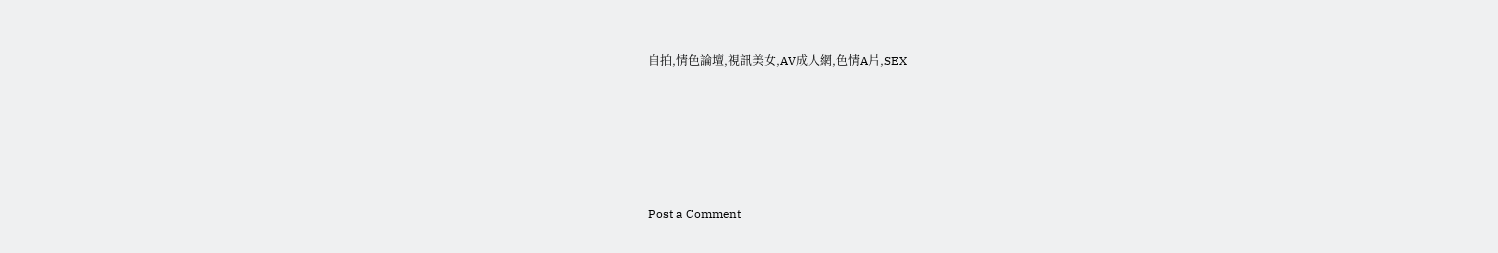自拍,情色論壇,視訊美女,AV成人網,色情A片,SEX





Post a Comment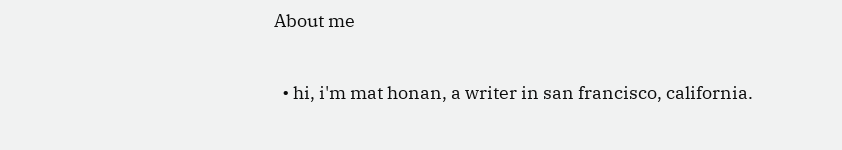About me

  • hi, i'm mat honan, a writer in san francisco, california.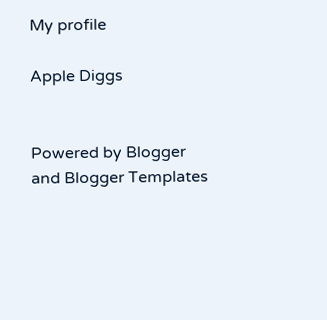My profile

Apple Diggs


Powered by Blogger
and Blogger Templates